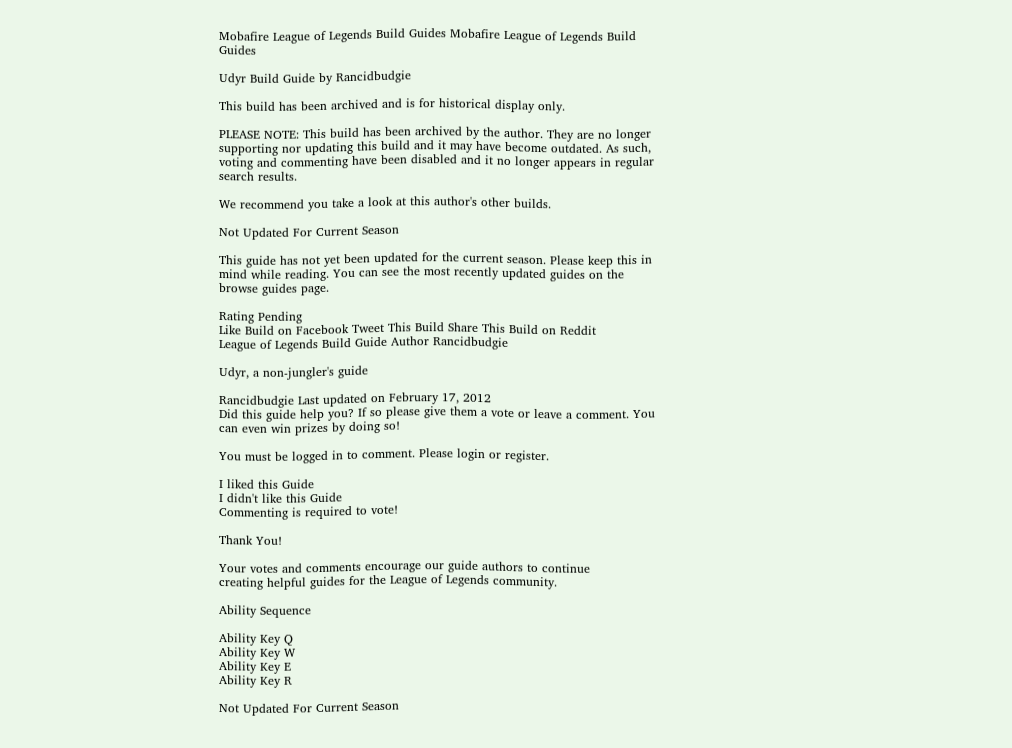Mobafire League of Legends Build Guides Mobafire League of Legends Build Guides

Udyr Build Guide by Rancidbudgie

This build has been archived and is for historical display only.

PLEASE NOTE: This build has been archived by the author. They are no longer supporting nor updating this build and it may have become outdated. As such, voting and commenting have been disabled and it no longer appears in regular search results.

We recommend you take a look at this author's other builds.

Not Updated For Current Season

This guide has not yet been updated for the current season. Please keep this in mind while reading. You can see the most recently updated guides on the browse guides page.

Rating Pending
Like Build on Facebook Tweet This Build Share This Build on Reddit
League of Legends Build Guide Author Rancidbudgie

Udyr, a non-jungler's guide

Rancidbudgie Last updated on February 17, 2012
Did this guide help you? If so please give them a vote or leave a comment. You can even win prizes by doing so!

You must be logged in to comment. Please login or register.

I liked this Guide
I didn't like this Guide
Commenting is required to vote!

Thank You!

Your votes and comments encourage our guide authors to continue
creating helpful guides for the League of Legends community.

Ability Sequence

Ability Key Q
Ability Key W
Ability Key E
Ability Key R

Not Updated For Current Season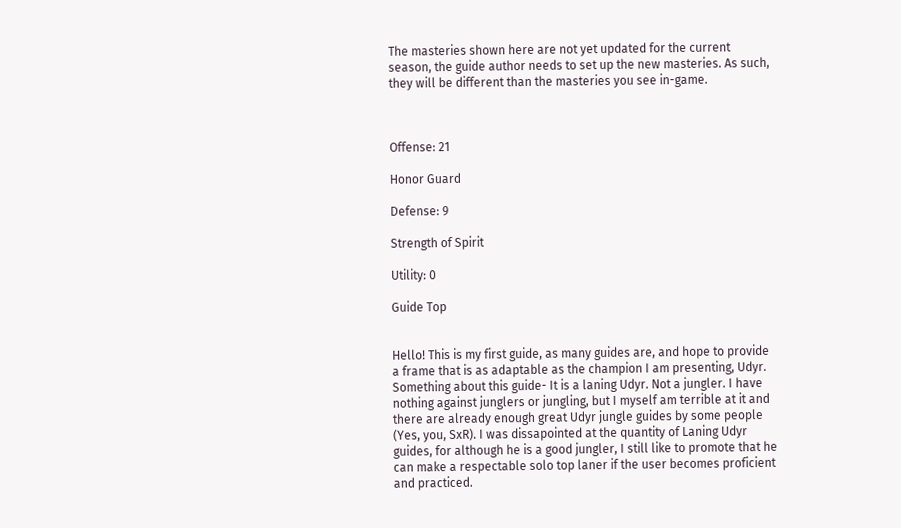The masteries shown here are not yet updated for the current season, the guide author needs to set up the new masteries. As such, they will be different than the masteries you see in-game.



Offense: 21

Honor Guard

Defense: 9

Strength of Spirit

Utility: 0

Guide Top


Hello! This is my first guide, as many guides are, and hope to provide a frame that is as adaptable as the champion I am presenting, Udyr.
Something about this guide- It is a laning Udyr. Not a jungler. I have nothing against junglers or jungling, but I myself am terrible at it and there are already enough great Udyr jungle guides by some people (Yes, you, SxR). I was dissapointed at the quantity of Laning Udyr guides, for although he is a good jungler, I still like to promote that he can make a respectable solo top laner if the user becomes proficient and practiced.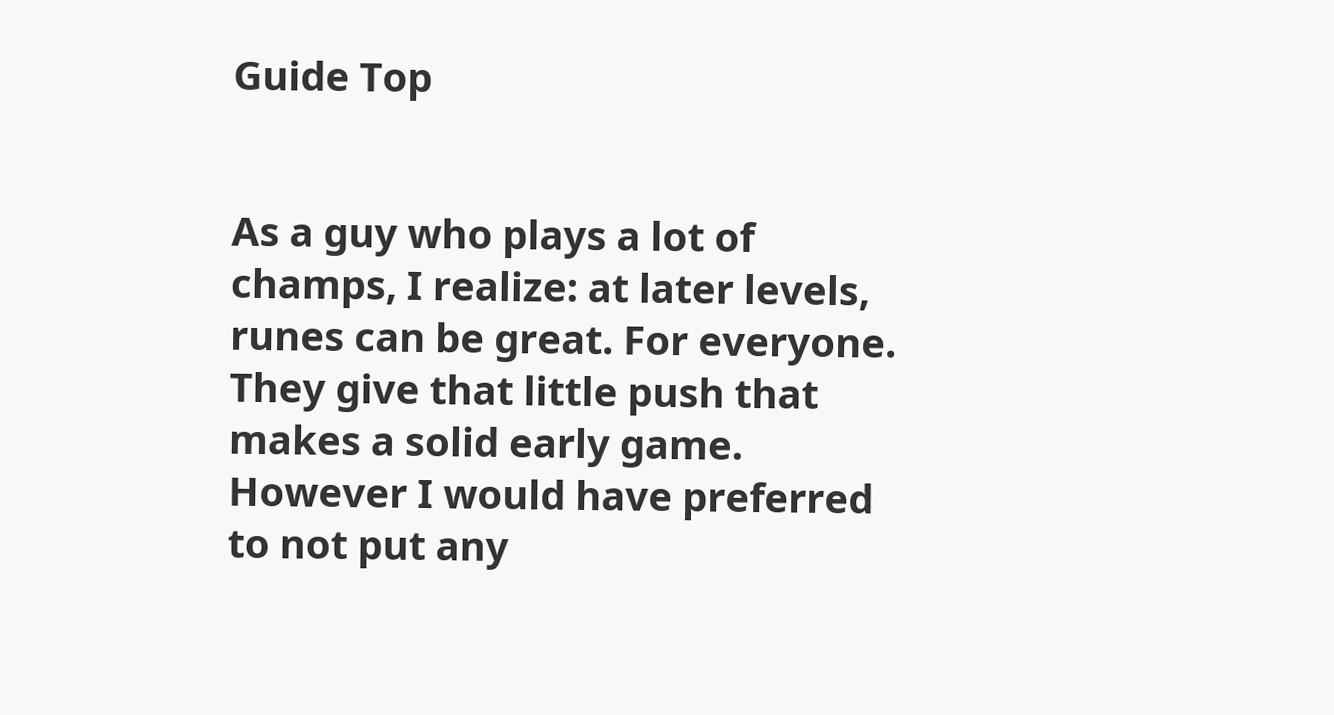Guide Top


As a guy who plays a lot of champs, I realize: at later levels, runes can be great. For everyone. They give that little push that makes a solid early game. However I would have preferred to not put any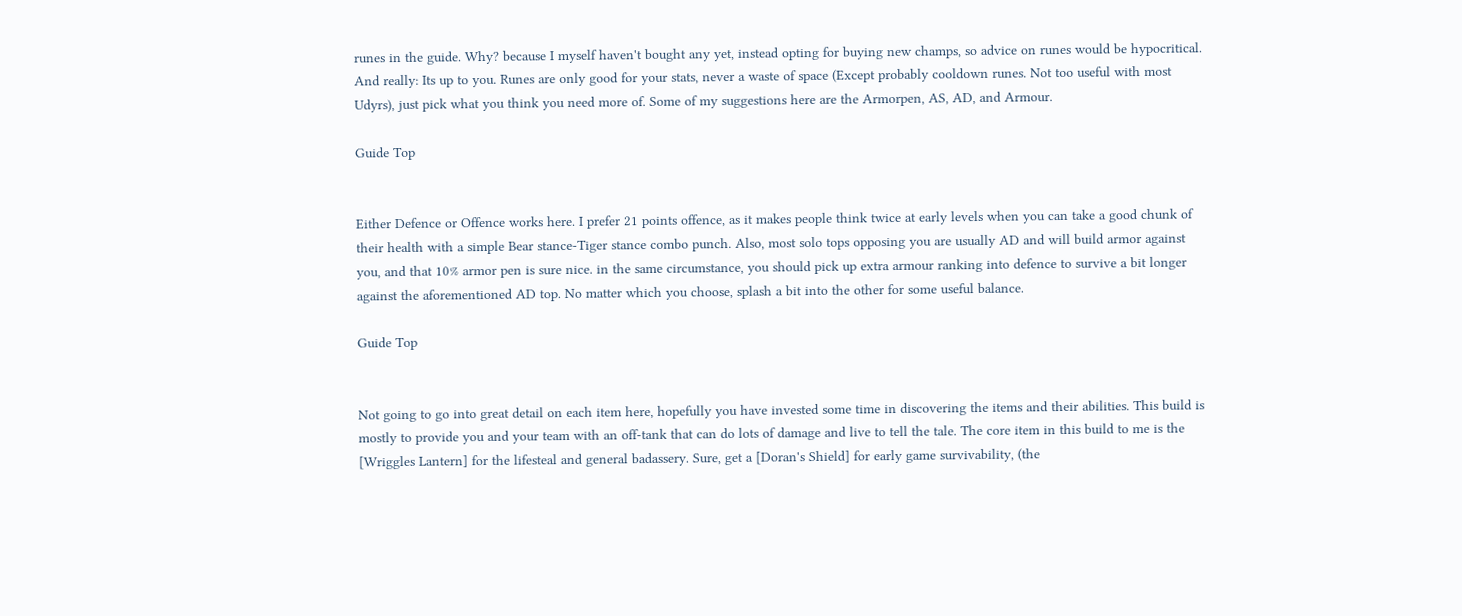runes in the guide. Why? because I myself haven't bought any yet, instead opting for buying new champs, so advice on runes would be hypocritical. And really: Its up to you. Runes are only good for your stats, never a waste of space (Except probably cooldown runes. Not too useful with most Udyrs), just pick what you think you need more of. Some of my suggestions here are the Armorpen, AS, AD, and Armour.

Guide Top


Either Defence or Offence works here. I prefer 21 points offence, as it makes people think twice at early levels when you can take a good chunk of their health with a simple Bear stance-Tiger stance combo punch. Also, most solo tops opposing you are usually AD and will build armor against you, and that 10% armor pen is sure nice. in the same circumstance, you should pick up extra armour ranking into defence to survive a bit longer against the aforementioned AD top. No matter which you choose, splash a bit into the other for some useful balance.

Guide Top


Not going to go into great detail on each item here, hopefully you have invested some time in discovering the items and their abilities. This build is mostly to provide you and your team with an off-tank that can do lots of damage and live to tell the tale. The core item in this build to me is the [Wriggles Lantern] for the lifesteal and general badassery. Sure, get a [Doran's Shield] for early game survivability, (the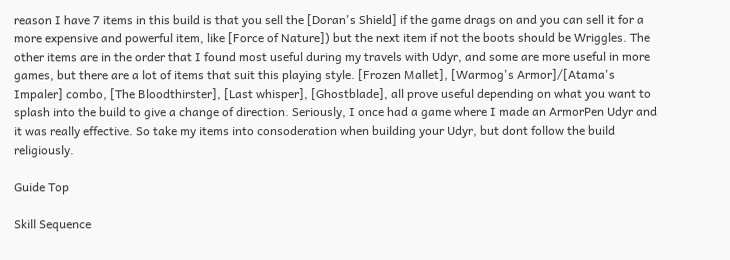reason I have 7 items in this build is that you sell the [Doran's Shield] if the game drags on and you can sell it for a more expensive and powerful item, like [Force of Nature]) but the next item if not the boots should be Wriggles. The other items are in the order that I found most useful during my travels with Udyr, and some are more useful in more games, but there are a lot of items that suit this playing style. [Frozen Mallet], [Warmog's Armor]/[Atama's Impaler] combo, [The Bloodthirster], [Last whisper], [Ghostblade], all prove useful depending on what you want to splash into the build to give a change of direction. Seriously, I once had a game where I made an ArmorPen Udyr and it was really effective. So take my items into consoderation when building your Udyr, but dont follow the build religiously.

Guide Top

Skill Sequence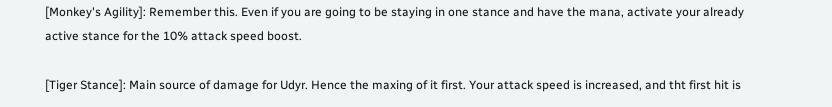[Monkey's Agility]: Remember this. Even if you are going to be staying in one stance and have the mana, activate your already active stance for the 10% attack speed boost.

[Tiger Stance]: Main source of damage for Udyr. Hence the maxing of it first. Your attack speed is increased, and tht first hit is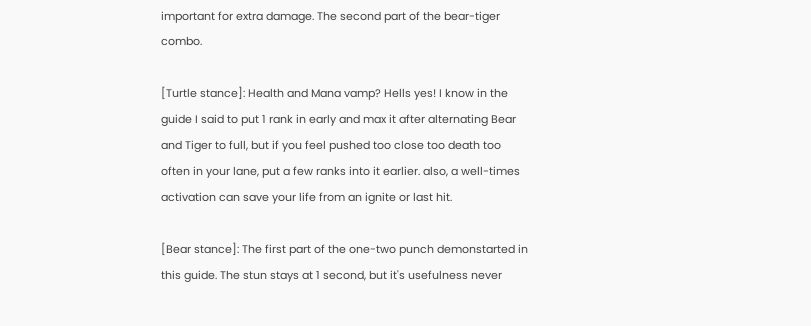important for extra damage. The second part of the bear-tiger combo.

[Turtle stance]: Health and Mana vamp? Hells yes! I know in the guide I said to put 1 rank in early and max it after alternating Bear and Tiger to full, but if you feel pushed too close too death too often in your lane, put a few ranks into it earlier. also, a well-times activation can save your life from an ignite or last hit.

[Bear stance]: The first part of the one-two punch demonstarted in this guide. The stun stays at 1 second, but it's usefulness never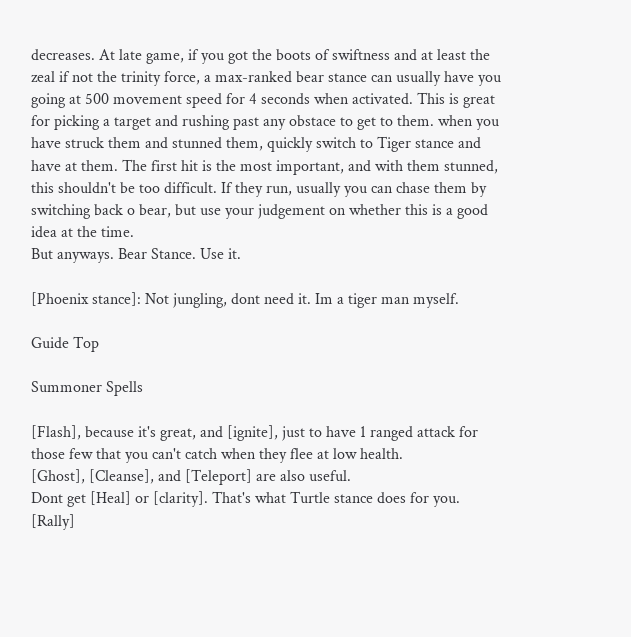decreases. At late game, if you got the boots of swiftness and at least the zeal if not the trinity force, a max-ranked bear stance can usually have you going at 500 movement speed for 4 seconds when activated. This is great for picking a target and rushing past any obstace to get to them. when you have struck them and stunned them, quickly switch to Tiger stance and have at them. The first hit is the most important, and with them stunned, this shouldn't be too difficult. If they run, usually you can chase them by switching back o bear, but use your judgement on whether this is a good idea at the time.
But anyways. Bear Stance. Use it.

[Phoenix stance]: Not jungling, dont need it. Im a tiger man myself.

Guide Top

Summoner Spells

[Flash], because it's great, and [ignite], just to have 1 ranged attack for those few that you can't catch when they flee at low health.
[Ghost], [Cleanse], and [Teleport] are also useful.
Dont get [Heal] or [clarity]. That's what Turtle stance does for you.
[Rally]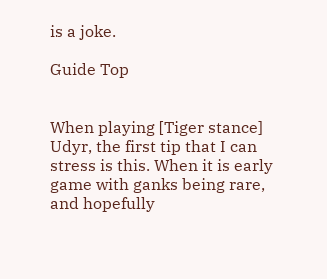is a joke.

Guide Top


When playing [Tiger stance] Udyr, the first tip that I can stress is this. When it is early game with ganks being rare, and hopefully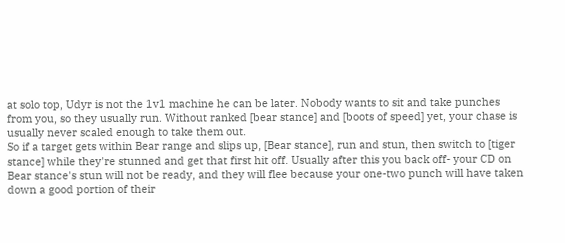at solo top, Udyr is not the 1v1 machine he can be later. Nobody wants to sit and take punches from you, so they usually run. Without ranked [bear stance] and [boots of speed] yet, your chase is usually never scaled enough to take them out.
So if a target gets within Bear range and slips up, [Bear stance], run and stun, then switch to [tiger stance] while they're stunned and get that first hit off. Usually after this you back off- your CD on Bear stance's stun will not be ready, and they will flee because your one-two punch will have taken down a good portion of their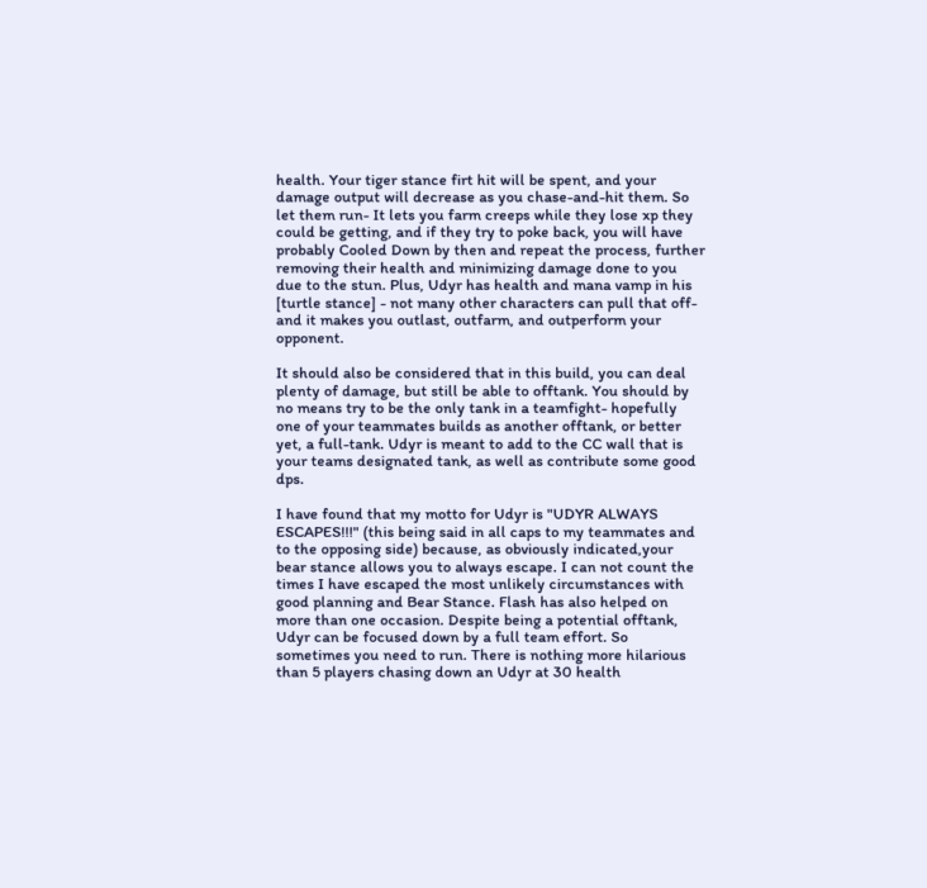health. Your tiger stance firt hit will be spent, and your damage output will decrease as you chase-and-hit them. So let them run- It lets you farm creeps while they lose xp they could be getting, and if they try to poke back, you will have probably Cooled Down by then and repeat the process, further removing their health and minimizing damage done to you due to the stun. Plus, Udyr has health and mana vamp in his [turtle stance] - not many other characters can pull that off- and it makes you outlast, outfarm, and outperform your opponent.

It should also be considered that in this build, you can deal plenty of damage, but still be able to offtank. You should by no means try to be the only tank in a teamfight- hopefully one of your teammates builds as another offtank, or better yet, a full-tank. Udyr is meant to add to the CC wall that is your teams designated tank, as well as contribute some good dps.

I have found that my motto for Udyr is "UDYR ALWAYS ESCAPES!!!" (this being said in all caps to my teammates and to the opposing side) because, as obviously indicated,your bear stance allows you to always escape. I can not count the times I have escaped the most unlikely circumstances with good planning and Bear Stance. Flash has also helped on more than one occasion. Despite being a potential offtank, Udyr can be focused down by a full team effort. So sometimes you need to run. There is nothing more hilarious than 5 players chasing down an Udyr at 30 health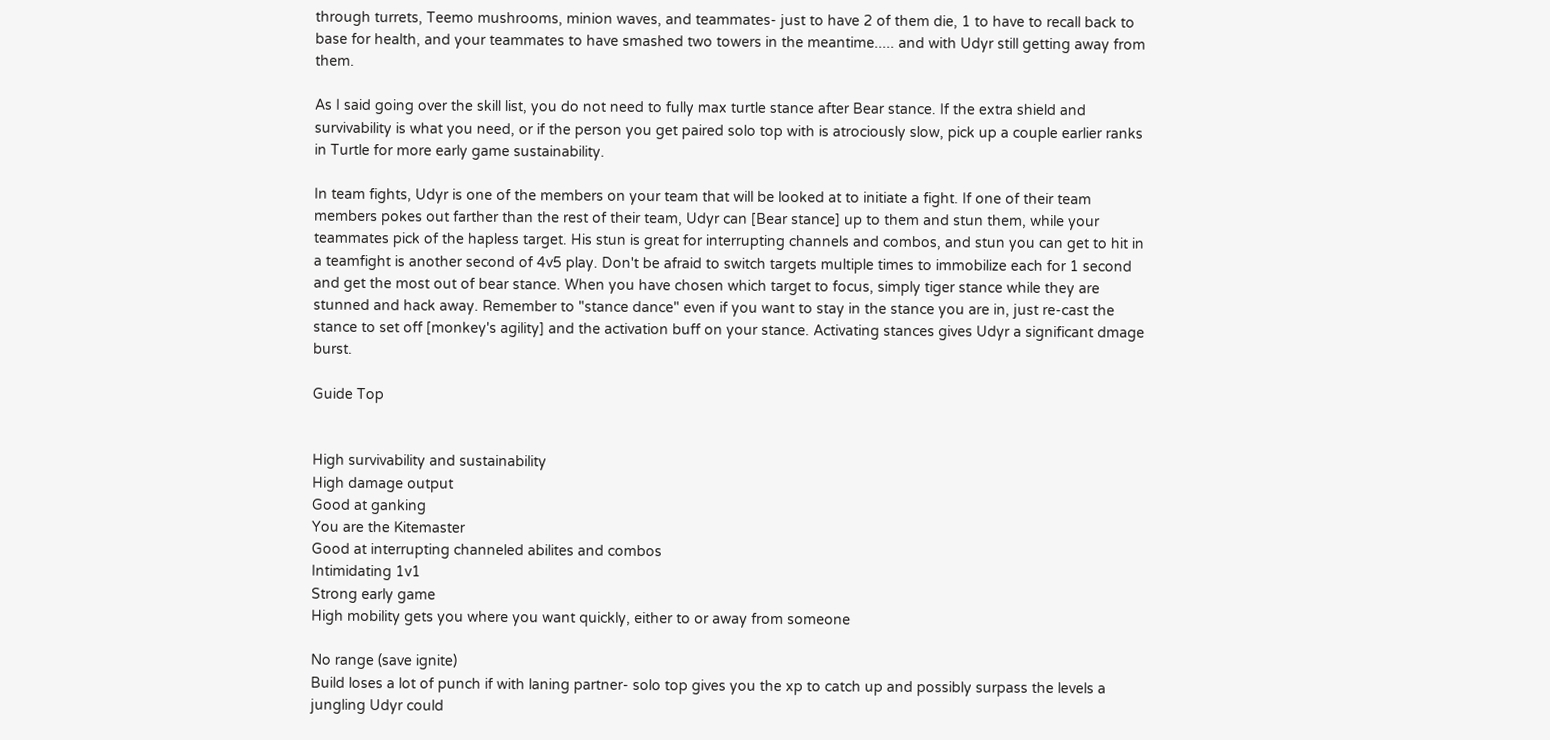through turrets, Teemo mushrooms, minion waves, and teammates- just to have 2 of them die, 1 to have to recall back to base for health, and your teammates to have smashed two towers in the meantime..... and with Udyr still getting away from them.

As I said going over the skill list, you do not need to fully max turtle stance after Bear stance. If the extra shield and survivability is what you need, or if the person you get paired solo top with is atrociously slow, pick up a couple earlier ranks in Turtle for more early game sustainability.

In team fights, Udyr is one of the members on your team that will be looked at to initiate a fight. If one of their team members pokes out farther than the rest of their team, Udyr can [Bear stance] up to them and stun them, while your teammates pick of the hapless target. His stun is great for interrupting channels and combos, and stun you can get to hit in a teamfight is another second of 4v5 play. Don't be afraid to switch targets multiple times to immobilize each for 1 second and get the most out of bear stance. When you have chosen which target to focus, simply tiger stance while they are stunned and hack away. Remember to "stance dance" even if you want to stay in the stance you are in, just re-cast the stance to set off [monkey's agility] and the activation buff on your stance. Activating stances gives Udyr a significant dmage burst.

Guide Top


High survivability and sustainability
High damage output
Good at ganking
You are the Kitemaster
Good at interrupting channeled abilites and combos
Intimidating 1v1
Strong early game
High mobility gets you where you want quickly, either to or away from someone

No range (save ignite)
Build loses a lot of punch if with laning partner- solo top gives you the xp to catch up and possibly surpass the levels a jungling Udyr could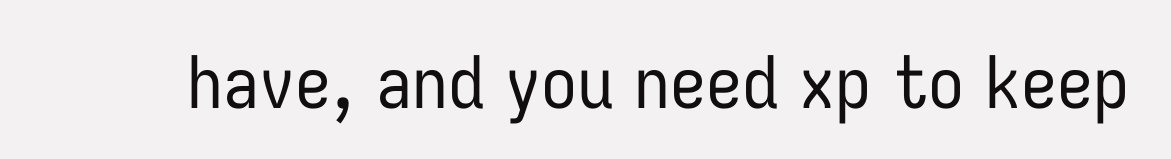have, and you need xp to keep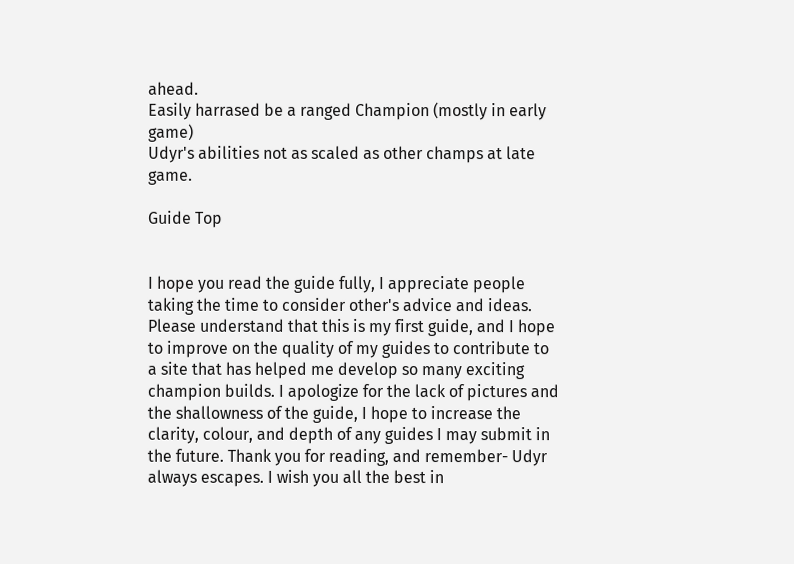ahead.
Easily harrased be a ranged Champion (mostly in early game)
Udyr's abilities not as scaled as other champs at late game.

Guide Top


I hope you read the guide fully, I appreciate people taking the time to consider other's advice and ideas. Please understand that this is my first guide, and I hope to improve on the quality of my guides to contribute to a site that has helped me develop so many exciting champion builds. I apologize for the lack of pictures and the shallowness of the guide, I hope to increase the clarity, colour, and depth of any guides I may submit in the future. Thank you for reading, and remember- Udyr always escapes. I wish you all the best in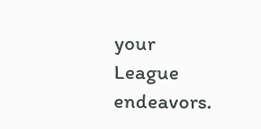your League endeavors.